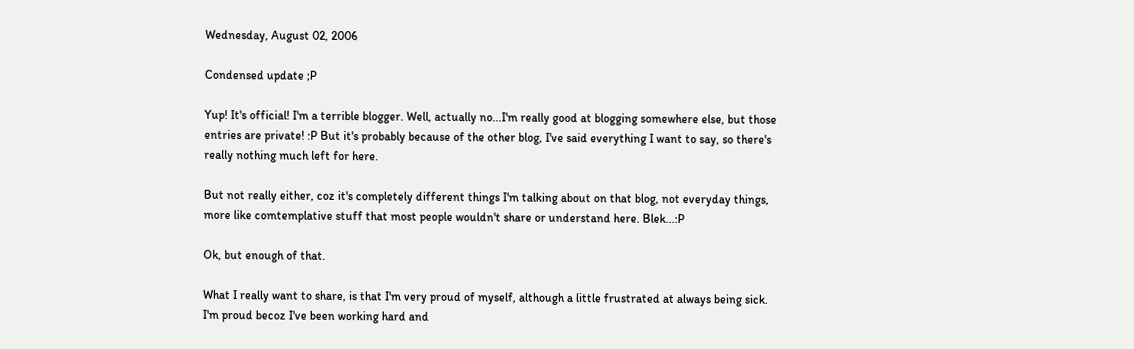Wednesday, August 02, 2006

Condensed update ;P

Yup! It's official! I'm a terrible blogger. Well, actually no...I'm really good at blogging somewhere else, but those entries are private! :P But it's probably because of the other blog, I've said everything I want to say, so there's really nothing much left for here.

But not really either, coz it's completely different things I'm talking about on that blog, not everyday things, more like comtemplative stuff that most people wouldn't share or understand here. Blek...:P

Ok, but enough of that.

What I really want to share, is that I'm very proud of myself, although a little frustrated at always being sick. I'm proud becoz I've been working hard and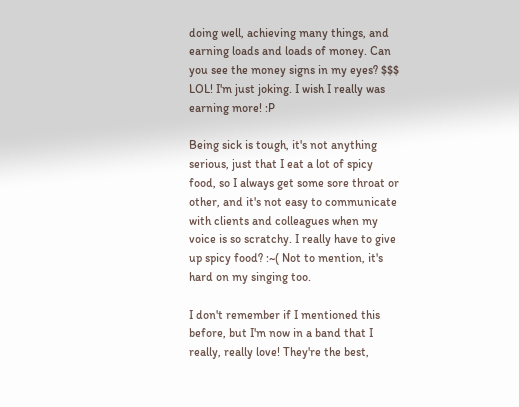doing well, achieving many things, and earning loads and loads of money. Can you see the money signs in my eyes? $$$ LOL! I'm just joking. I wish I really was earning more! :P

Being sick is tough, it's not anything serious, just that I eat a lot of spicy food, so I always get some sore throat or other, and it's not easy to communicate with clients and colleagues when my voice is so scratchy. I really have to give up spicy food? :~( Not to mention, it's hard on my singing too.

I don't remember if I mentioned this before, but I'm now in a band that I really, really love! They're the best,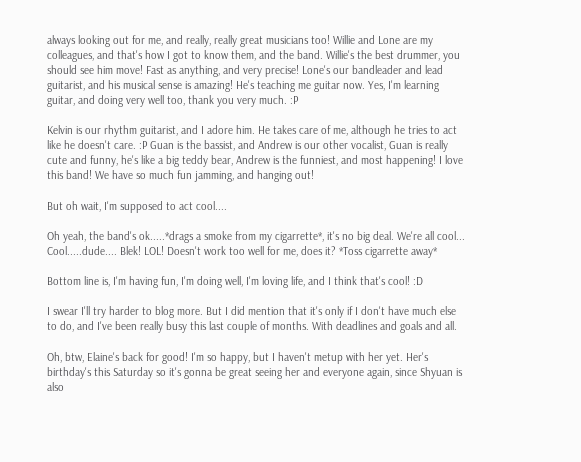always looking out for me, and really, really great musicians too! Willie and Lone are my colleagues, and that's how I got to know them, and the band. Willie's the best drummer, you should see him move! Fast as anything, and very precise! Lone's our bandleader and lead guitarist, and his musical sense is amazing! He's teaching me guitar now. Yes, I'm learning guitar, and doing very well too, thank you very much. :P

Kelvin is our rhythm guitarist, and I adore him. He takes care of me, although he tries to act like he doesn't care. :P Guan is the bassist, and Andrew is our other vocalist, Guan is really cute and funny, he's like a big teddy bear, Andrew is the funniest, and most happening! I love this band! We have so much fun jamming, and hanging out!

But oh wait, I'm supposed to act cool....

Oh yeah, the band's ok.....*drags a smoke from my cigarrette*, it's no big deal. We're all cool... Cool.....dude.... Blek! LOL! Doesn't work too well for me, does it? *Toss cigarrette away*

Bottom line is, I'm having fun, I'm doing well, I'm loving life, and I think that's cool! :D

I swear I'll try harder to blog more. But I did mention that it's only if I don't have much else to do, and I've been really busy this last couple of months. With deadlines and goals and all.

Oh, btw, Elaine's back for good! I'm so happy, but I haven't metup with her yet. Her's birthday's this Saturday so it's gonna be great seeing her and everyone again, since Shyuan is also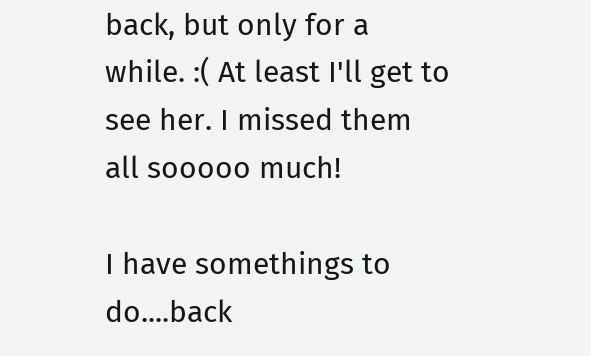back, but only for a while. :( At least I'll get to see her. I missed them all sooooo much!

I have somethings to do....back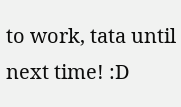to work, tata until next time! :D